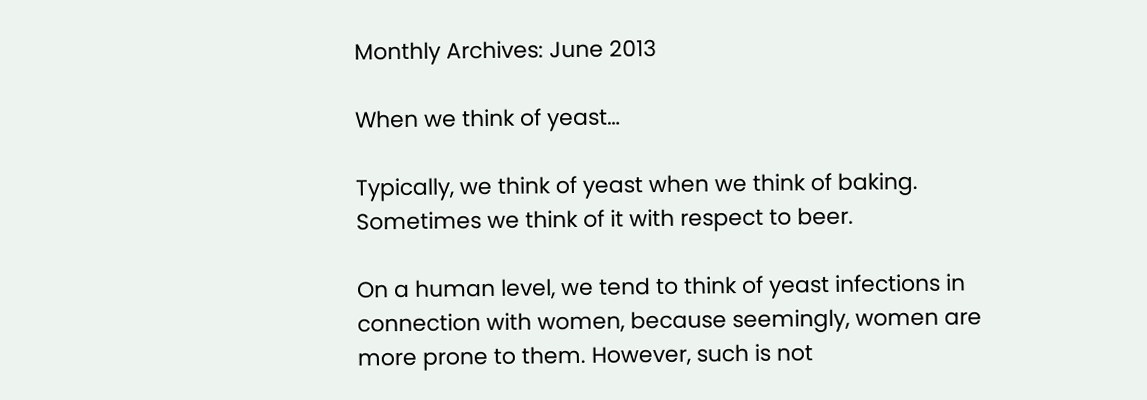Monthly Archives: June 2013

When we think of yeast…

Typically, we think of yeast when we think of baking. Sometimes we think of it with respect to beer.

On a human level, we tend to think of yeast infections in connection with women, because seemingly, women are more prone to them. However, such is not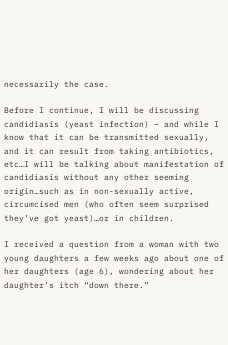necessarily the case.

Before I continue, I will be discussing candidiasis (yeast infection) – and while I know that it can be transmitted sexually, and it can result from taking antibiotics, etc…I will be talking about manifestation of candidiasis without any other seeming origin…such as in non-sexually active, circumcised men (who often seem surprised they’ve got yeast)…or in children.

I received a question from a woman with two young daughters a few weeks ago about one of her daughters (age 6), wondering about her daughter’s itch “down there.”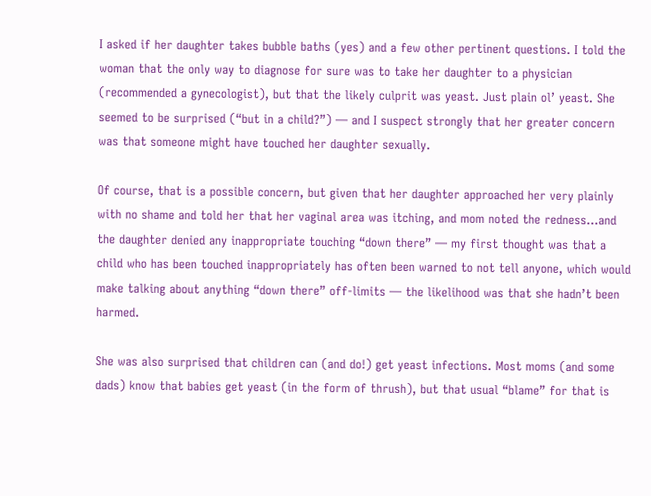I asked if her daughter takes bubble baths (yes) and a few other pertinent questions. I told the woman that the only way to diagnose for sure was to take her daughter to a physician (recommended a gynecologist), but that the likely culprit was yeast. Just plain ol’ yeast. She seemed to be surprised (“but in a child?”) — and I suspect strongly that her greater concern was that someone might have touched her daughter sexually.

Of course, that is a possible concern, but given that her daughter approached her very plainly with no shame and told her that her vaginal area was itching, and mom noted the redness…and the daughter denied any inappropriate touching “down there” — my first thought was that a child who has been touched inappropriately has often been warned to not tell anyone, which would make talking about anything “down there” off-limits — the likelihood was that she hadn’t been harmed.

She was also surprised that children can (and do!) get yeast infections. Most moms (and some dads) know that babies get yeast (in the form of thrush), but that usual “blame” for that is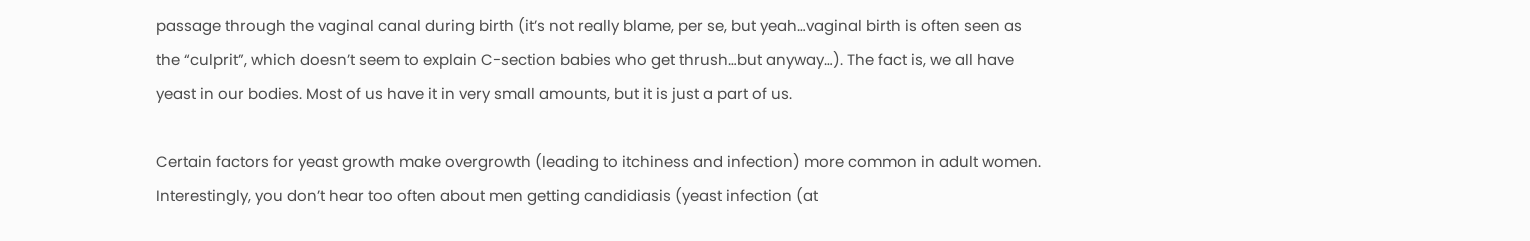passage through the vaginal canal during birth (it’s not really blame, per se, but yeah…vaginal birth is often seen as the “culprit”, which doesn’t seem to explain C-section babies who get thrush…but anyway…). The fact is, we all have yeast in our bodies. Most of us have it in very small amounts, but it is just a part of us.

Certain factors for yeast growth make overgrowth (leading to itchiness and infection) more common in adult women. Interestingly, you don’t hear too often about men getting candidiasis (yeast infection (at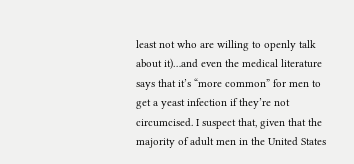least not who are willing to openly talk about it)…and even the medical literature says that it’s “more common” for men to get a yeast infection if they’re not circumcised. I suspect that, given that the majority of adult men in the United States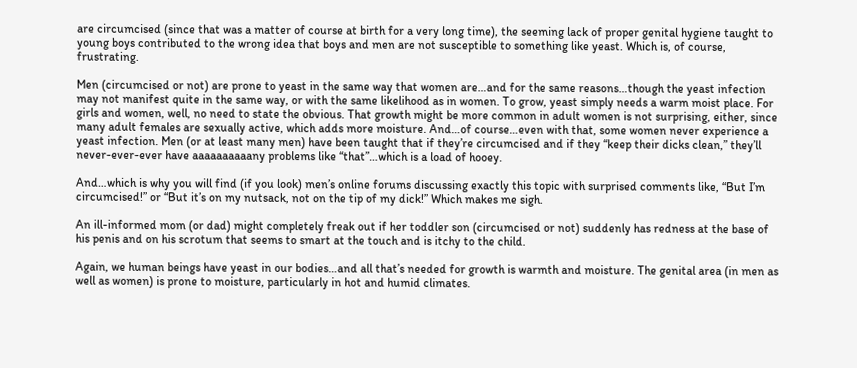are circumcised (since that was a matter of course at birth for a very long time), the seeming lack of proper genital hygiene taught to young boys contributed to the wrong idea that boys and men are not susceptible to something like yeast. Which is, of course, frustrating.

Men (circumcised or not) are prone to yeast in the same way that women are…and for the same reasons…though the yeast infection may not manifest quite in the same way, or with the same likelihood as in women. To grow, yeast simply needs a warm moist place. For girls and women, well, no need to state the obvious. That growth might be more common in adult women is not surprising, either, since many adult females are sexually active, which adds more moisture. And…of course…even with that, some women never experience a yeast infection. Men (or at least many men) have been taught that if they’re circumcised and if they “keep their dicks clean,” they’ll never-ever-ever have aaaaaaaaaany problems like “that”…which is a load of hooey.

And…which is why you will find (if you look) men’s online forums discussing exactly this topic with surprised comments like, “But I’m circumcised!” or “But it’s on my nutsack, not on the tip of my dick!” Which makes me sigh.

An ill-informed mom (or dad) might completely freak out if her toddler son (circumcised or not) suddenly has redness at the base of his penis and on his scrotum that seems to smart at the touch and is itchy to the child.

Again, we human beings have yeast in our bodies…and all that’s needed for growth is warmth and moisture. The genital area (in men as well as women) is prone to moisture, particularly in hot and humid climates.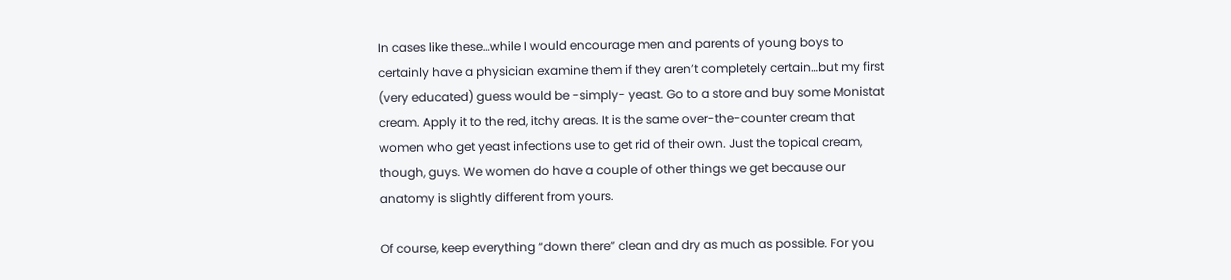In cases like these…while I would encourage men and parents of young boys to certainly have a physician examine them if they aren’t completely certain…but my first (very educated) guess would be -simply- yeast. Go to a store and buy some Monistat cream. Apply it to the red, itchy areas. It is the same over-the-counter cream that women who get yeast infections use to get rid of their own. Just the topical cream, though, guys. We women do have a couple of other things we get because our anatomy is slightly different from yours.

Of course, keep everything “down there” clean and dry as much as possible. For you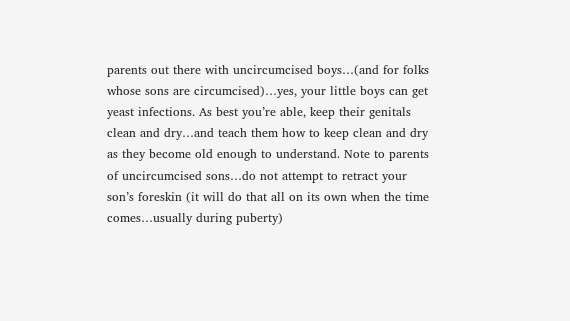parents out there with uncircumcised boys…(and for folks whose sons are circumcised)…yes, your little boys can get yeast infections. As best you’re able, keep their genitals clean and dry…and teach them how to keep clean and dry as they become old enough to understand. Note to parents of uncircumcised sons…do not attempt to retract your son’s foreskin (it will do that all on its own when the time comes…usually during puberty)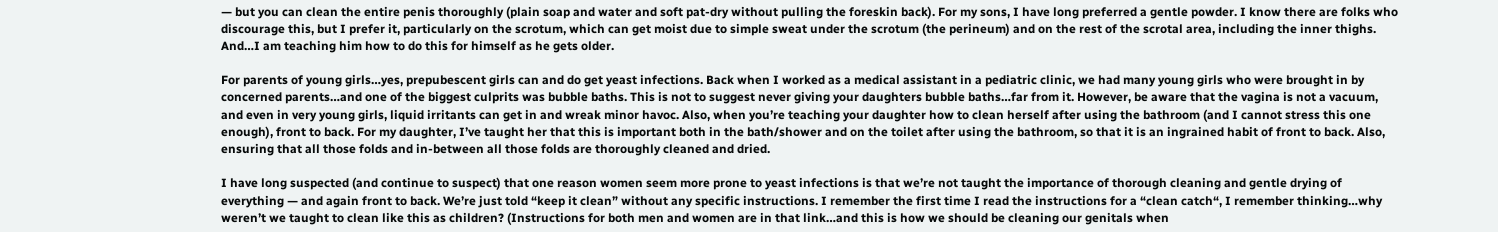— but you can clean the entire penis thoroughly (plain soap and water and soft pat-dry without pulling the foreskin back). For my sons, I have long preferred a gentle powder. I know there are folks who discourage this, but I prefer it, particularly on the scrotum, which can get moist due to simple sweat under the scrotum (the perineum) and on the rest of the scrotal area, including the inner thighs. And…I am teaching him how to do this for himself as he gets older.

For parents of young girls…yes, prepubescent girls can and do get yeast infections. Back when I worked as a medical assistant in a pediatric clinic, we had many young girls who were brought in by concerned parents…and one of the biggest culprits was bubble baths. This is not to suggest never giving your daughters bubble baths…far from it. However, be aware that the vagina is not a vacuum, and even in very young girls, liquid irritants can get in and wreak minor havoc. Also, when you’re teaching your daughter how to clean herself after using the bathroom (and I cannot stress this one enough), front to back. For my daughter, I’ve taught her that this is important both in the bath/shower and on the toilet after using the bathroom, so that it is an ingrained habit of front to back. Also, ensuring that all those folds and in-between all those folds are thoroughly cleaned and dried.

I have long suspected (and continue to suspect) that one reason women seem more prone to yeast infections is that we’re not taught the importance of thorough cleaning and gentle drying of everything — and again front to back. We’re just told “keep it clean” without any specific instructions. I remember the first time I read the instructions for a “clean catch“, I remember thinking…why weren’t we taught to clean like this as children? (Instructions for both men and women are in that link…and this is how we should be cleaning our genitals when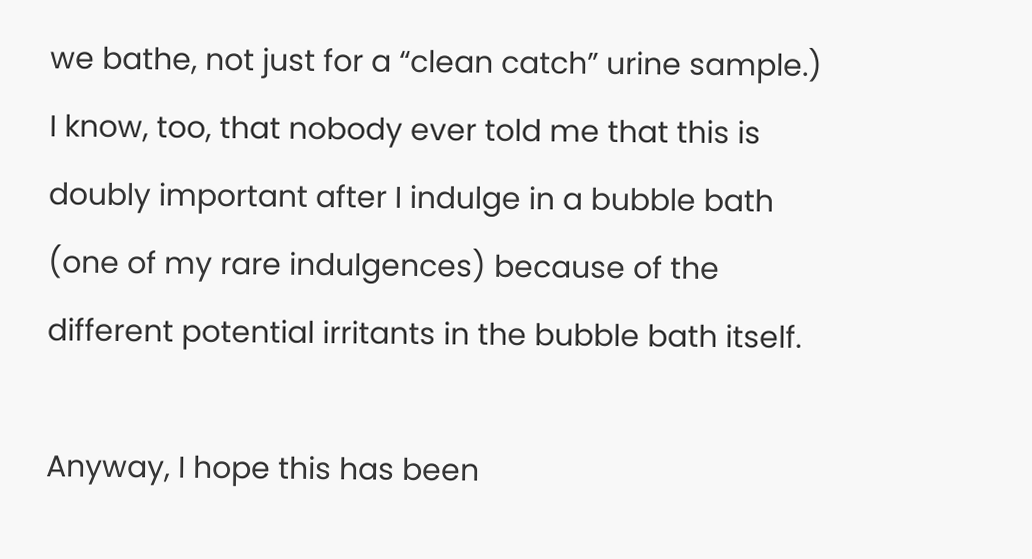we bathe, not just for a “clean catch” urine sample.) I know, too, that nobody ever told me that this is doubly important after I indulge in a bubble bath (one of my rare indulgences) because of the different potential irritants in the bubble bath itself.

Anyway, I hope this has been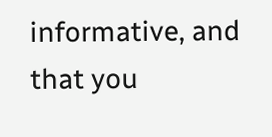informative, and that you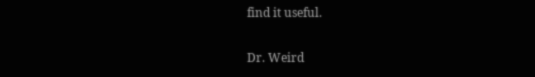find it useful.

Dr. Weird